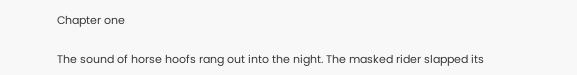Chapter one

The sound of horse hoofs rang out into the night. The masked rider slapped its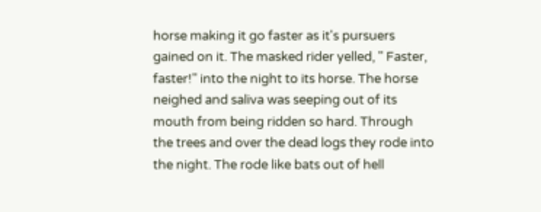horse making it go faster as it's pursuers gained on it. The masked rider yelled, " Faster, faster!" into the night to its horse. The horse neighed and saliva was seeping out of its mouth from being ridden so hard. Through the trees and over the dead logs they rode into the night. The rode like bats out of hell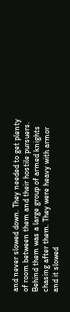and never slowed down. They needed to get plenty of room between them and their hostile pursuers.
Behind them was a large group of armed knights chasing after them. They were heavy with armor and it slowed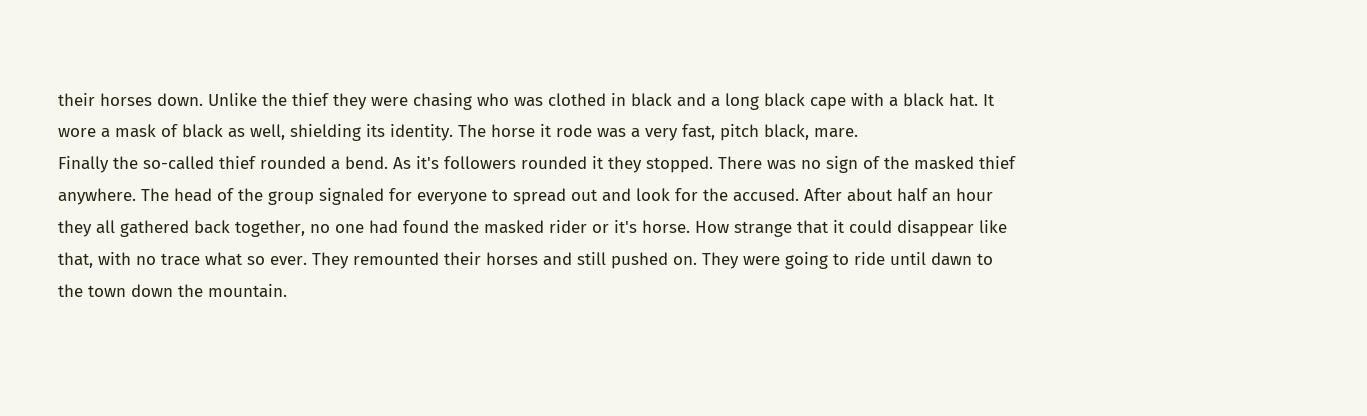their horses down. Unlike the thief they were chasing who was clothed in black and a long black cape with a black hat. It wore a mask of black as well, shielding its identity. The horse it rode was a very fast, pitch black, mare.
Finally the so-called thief rounded a bend. As it's followers rounded it they stopped. There was no sign of the masked thief anywhere. The head of the group signaled for everyone to spread out and look for the accused. After about half an hour they all gathered back together, no one had found the masked rider or it's horse. How strange that it could disappear like that, with no trace what so ever. They remounted their horses and still pushed on. They were going to ride until dawn to the town down the mountain.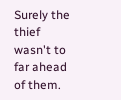Surely the thief wasn't to far ahead of them.